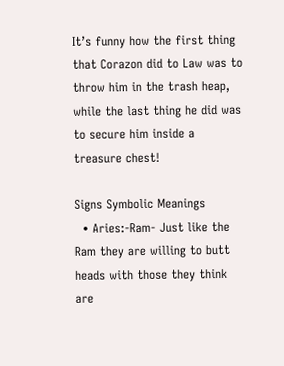It’s funny how the first thing that Corazon did to Law was to throw him in the trash heap, while the last thing he did was to secure him inside a treasure chest!

Signs Symbolic Meanings
  • Aries:-Ram- Just like the Ram they are willing to butt heads with those they think are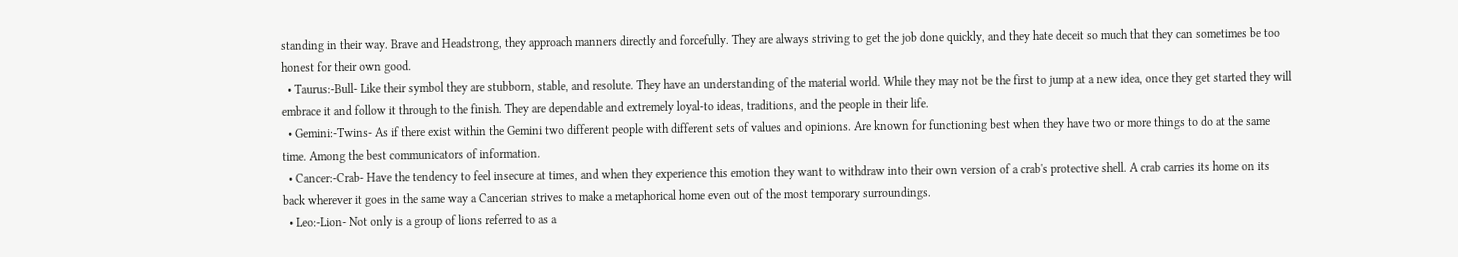standing in their way. Brave and Headstrong, they approach manners directly and forcefully. They are always striving to get the job done quickly, and they hate deceit so much that they can sometimes be too honest for their own good.
  • Taurus:-Bull- Like their symbol they are stubborn, stable, and resolute. They have an understanding of the material world. While they may not be the first to jump at a new idea, once they get started they will embrace it and follow it through to the finish. They are dependable and extremely loyal-to ideas, traditions, and the people in their life.
  • Gemini:-Twins- As if there exist within the Gemini two different people with different sets of values and opinions. Are known for functioning best when they have two or more things to do at the same time. Among the best communicators of information.
  • Cancer:-Crab- Have the tendency to feel insecure at times, and when they experience this emotion they want to withdraw into their own version of a crab's protective shell. A crab carries its home on its back wherever it goes in the same way a Cancerian strives to make a metaphorical home even out of the most temporary surroundings.
  • Leo:-Lion- Not only is a group of lions referred to as a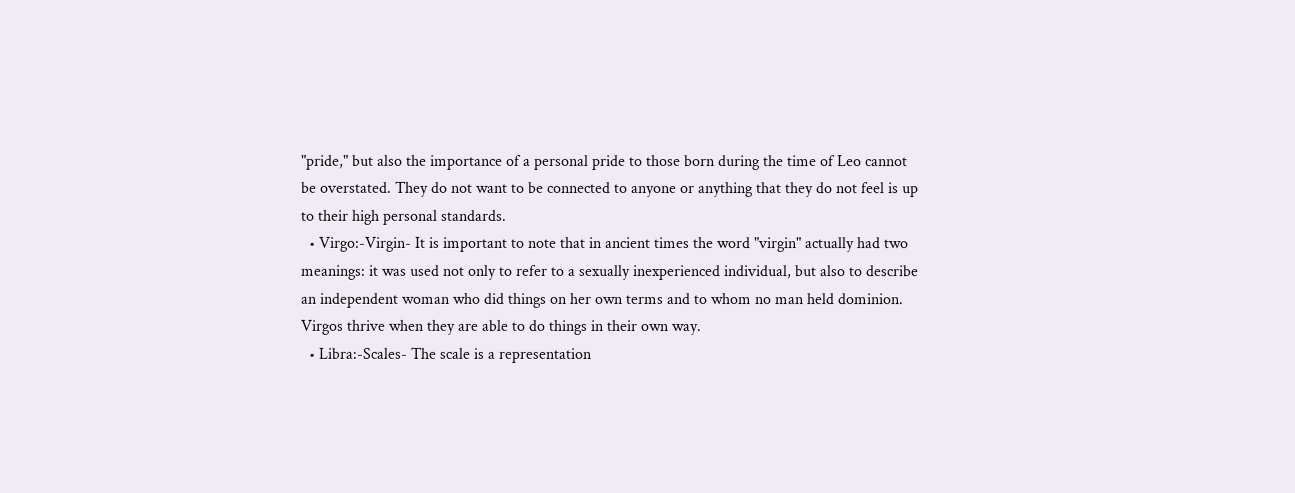"pride," but also the importance of a personal pride to those born during the time of Leo cannot be overstated. They do not want to be connected to anyone or anything that they do not feel is up to their high personal standards.
  • Virgo:-Virgin- It is important to note that in ancient times the word "virgin" actually had two meanings: it was used not only to refer to a sexually inexperienced individual, but also to describe an independent woman who did things on her own terms and to whom no man held dominion. Virgos thrive when they are able to do things in their own way.
  • Libra:-Scales- The scale is a representation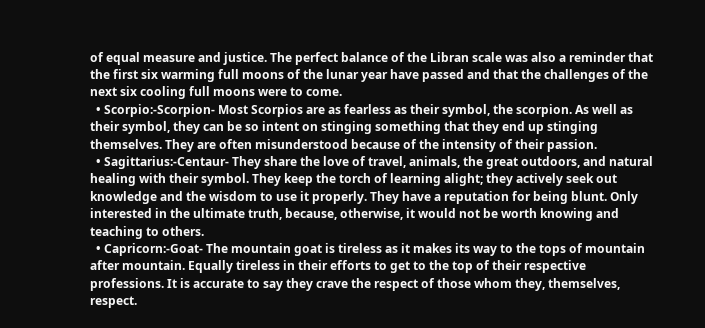of equal measure and justice. The perfect balance of the Libran scale was also a reminder that the first six warming full moons of the lunar year have passed and that the challenges of the next six cooling full moons were to come.
  • Scorpio:-Scorpion- Most Scorpios are as fearless as their symbol, the scorpion. As well as their symbol, they can be so intent on stinging something that they end up stinging themselves. They are often misunderstood because of the intensity of their passion.
  • Sagittarius:-Centaur- They share the love of travel, animals, the great outdoors, and natural healing with their symbol. They keep the torch of learning alight; they actively seek out knowledge and the wisdom to use it properly. They have a reputation for being blunt. Only interested in the ultimate truth, because, otherwise, it would not be worth knowing and teaching to others.
  • Capricorn:-Goat- The mountain goat is tireless as it makes its way to the tops of mountain after mountain. Equally tireless in their efforts to get to the top of their respective professions. It is accurate to say they crave the respect of those whom they, themselves, respect.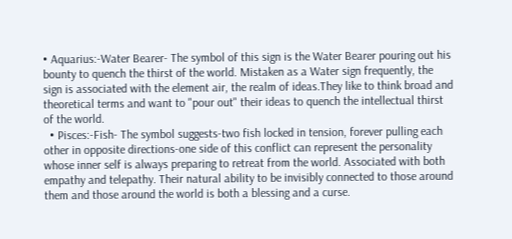• Aquarius:-Water Bearer- The symbol of this sign is the Water Bearer pouring out his bounty to quench the thirst of the world. Mistaken as a Water sign frequently, the sign is associated with the element air, the realm of ideas.They like to think broad and theoretical terms and want to "pour out" their ideas to quench the intellectual thirst of the world.
  • Pisces:-Fish- The symbol suggests-two fish locked in tension, forever pulling each other in opposite directions-one side of this conflict can represent the personality whose inner self is always preparing to retreat from the world. Associated with both empathy and telepathy. Their natural ability to be invisibly connected to those around them and those around the world is both a blessing and a curse.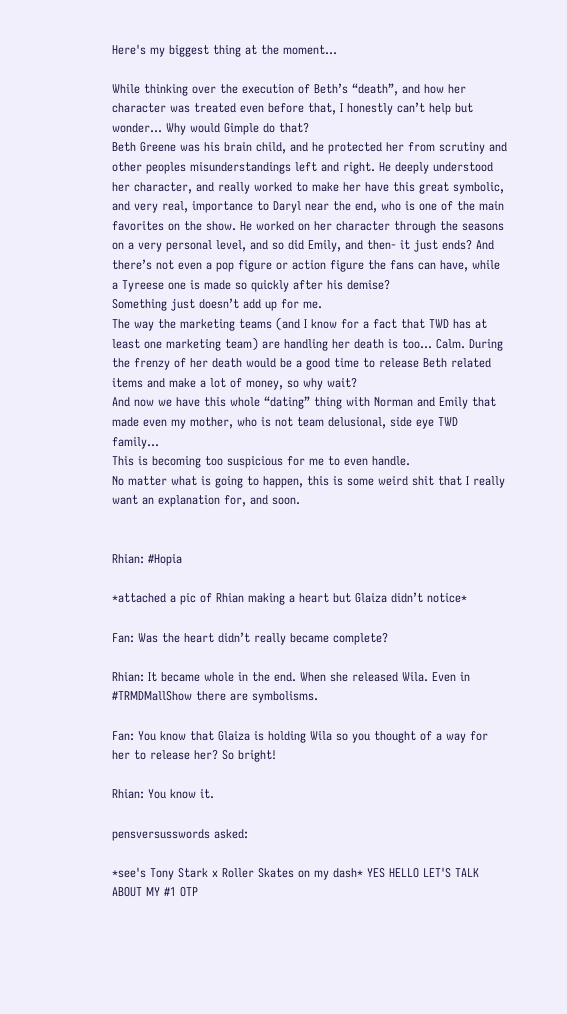Here's my biggest thing at the moment...

While thinking over the execution of Beth’s “death”, and how her character was treated even before that, I honestly can’t help but wonder… Why would Gimple do that?
Beth Greene was his brain child, and he protected her from scrutiny and other peoples misunderstandings left and right. He deeply understood her character, and really worked to make her have this great symbolic, and very real, importance to Daryl near the end, who is one of the main favorites on the show. He worked on her character through the seasons on a very personal level, and so did Emily, and then- it just ends? And there’s not even a pop figure or action figure the fans can have, while a Tyreese one is made so quickly after his demise?
Something just doesn’t add up for me.
The way the marketing teams (and I know for a fact that TWD has at least one marketing team) are handling her death is too… Calm. During the frenzy of her death would be a good time to release Beth related items and make a lot of money, so why wait?
And now we have this whole “dating” thing with Norman and Emily that made even my mother, who is not team delusional, side eye TWD family…
This is becoming too suspicious for me to even handle.
No matter what is going to happen, this is some weird shit that I really want an explanation for, and soon.


Rhian: #Hopia

*attached a pic of Rhian making a heart but Glaiza didn’t notice*

Fan: Was the heart didn’t really became complete?

Rhian: It became whole in the end. When she released Wila. Even in #TRMDMallShow there are symbolisms.

Fan: You know that Glaiza is holding Wila so you thought of a way for her to release her? So bright!

Rhian: You know it.

pensversusswords asked:

*see's Tony Stark x Roller Skates on my dash* YES HELLO LET'S TALK ABOUT MY #1 OTP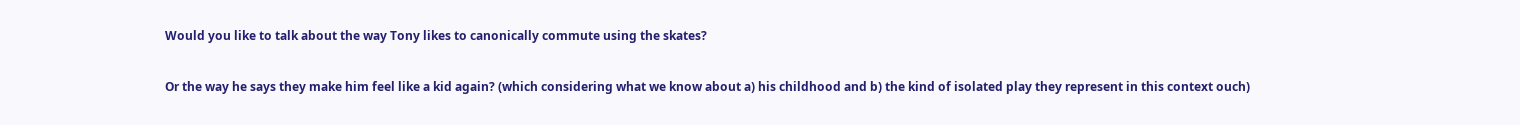Would you like to talk about the way Tony likes to canonically commute using the skates?

Or the way he says they make him feel like a kid again? (which considering what we know about a) his childhood and b) the kind of isolated play they represent in this context ouch)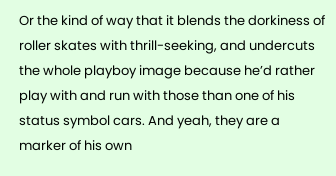Or the kind of way that it blends the dorkiness of roller skates with thrill-seeking, and undercuts the whole playboy image because he’d rather play with and run with those than one of his status symbol cars. And yeah, they are a marker of his own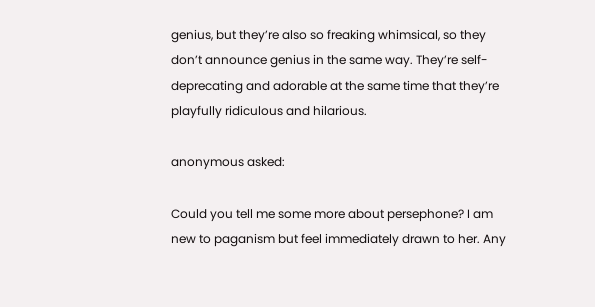genius, but they’re also so freaking whimsical, so they don’t announce genius in the same way. They’re self-deprecating and adorable at the same time that they’re playfully ridiculous and hilarious.

anonymous asked:

Could you tell me some more about persephone? I am new to paganism but feel immediately drawn to her. Any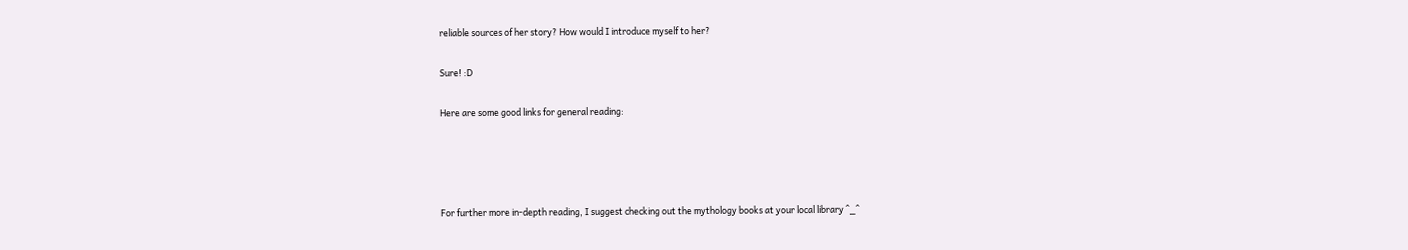reliable sources of her story? How would I introduce myself to her?

Sure! :D

Here are some good links for general reading:




For further more in-depth reading, I suggest checking out the mythology books at your local library ^_^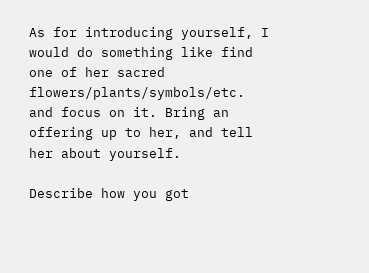As for introducing yourself, I would do something like find one of her sacred flowers/plants/symbols/etc. and focus on it. Bring an offering up to her, and tell her about yourself.

Describe how you got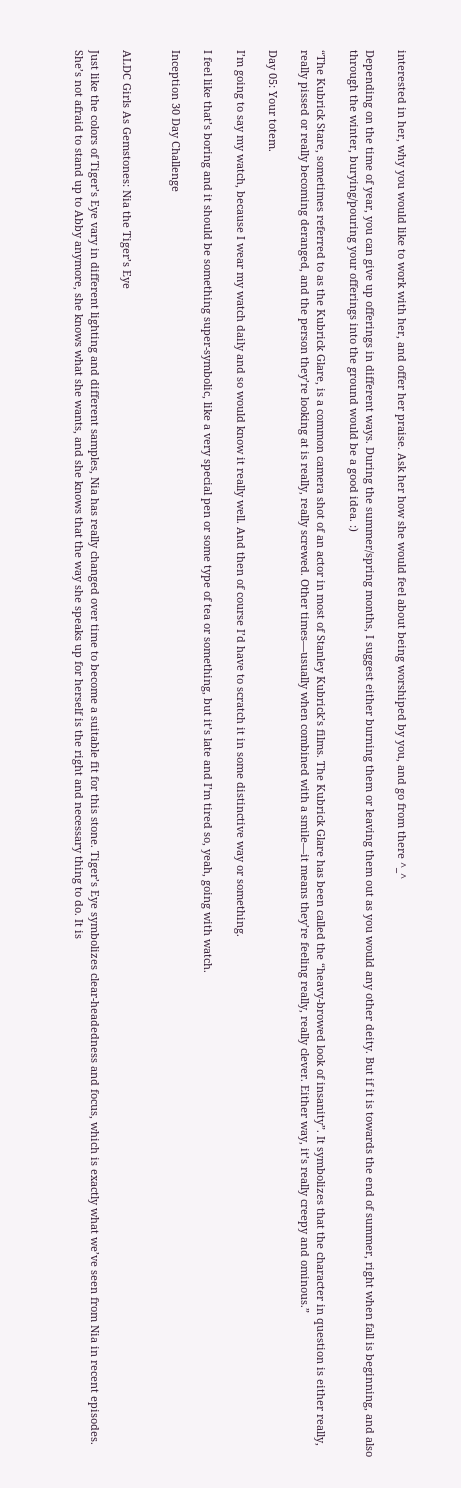interested in her, why you would like to work with her, and offer her praise. Ask her how she would feel about being worshiped by you, and go from there ^_^

Depending on the time of year, you can give up offerings in different ways. During the summer/spring months, I suggest either burning them or leaving them out as you would any other deity. But if it is towards the end of summer, right when fall is beginning, and also through the winter, burying/pouring your offerings into the ground would be a good idea. :)

“The Kubrick Stare, sometimes referred to as the Kubrick Glare, is a common camera shot of an actor in most of Stanley Kubrick’s films. The Kubrick Glare has been called the “heavy-browed look of insanity”. It symbolizes that the character in question is either really, really pissed or really becoming deranged, and the person they’re looking at is really, really screwed. Other times—usually when combined with a smile—it means they’re feeling really, really clever. Either way, it’s really creepy and ominous.”

Day 05: Your totem.

I’m going to say my watch, because I wear my watch daily and so would know it really well. And then of course I’d have to scratch it in some distinctive way or something.

I feel like that’s boring and it should be something super-symbolic, like a very special pen or some type of tea or something, but it’s late and I’m tired so, yeah, going with watch.

Inception 30 Day Challenge


ALDC Girls As Gemstones: Nia the Tiger’s Eye

Just like the colors of Tiger’s Eye vary in different lighting and different samples, Nia has really changed over time to become a suitable fit for this stone. Tiger’s Eye symbolizes clear-headedness and focus, which is exactly what we’ve seen from Nia in recent episodes. She’s not afraid to stand up to Abby anymore, she knows what she wants, and she knows that the way she speaks up for herself is the right and necessary thing to do. It is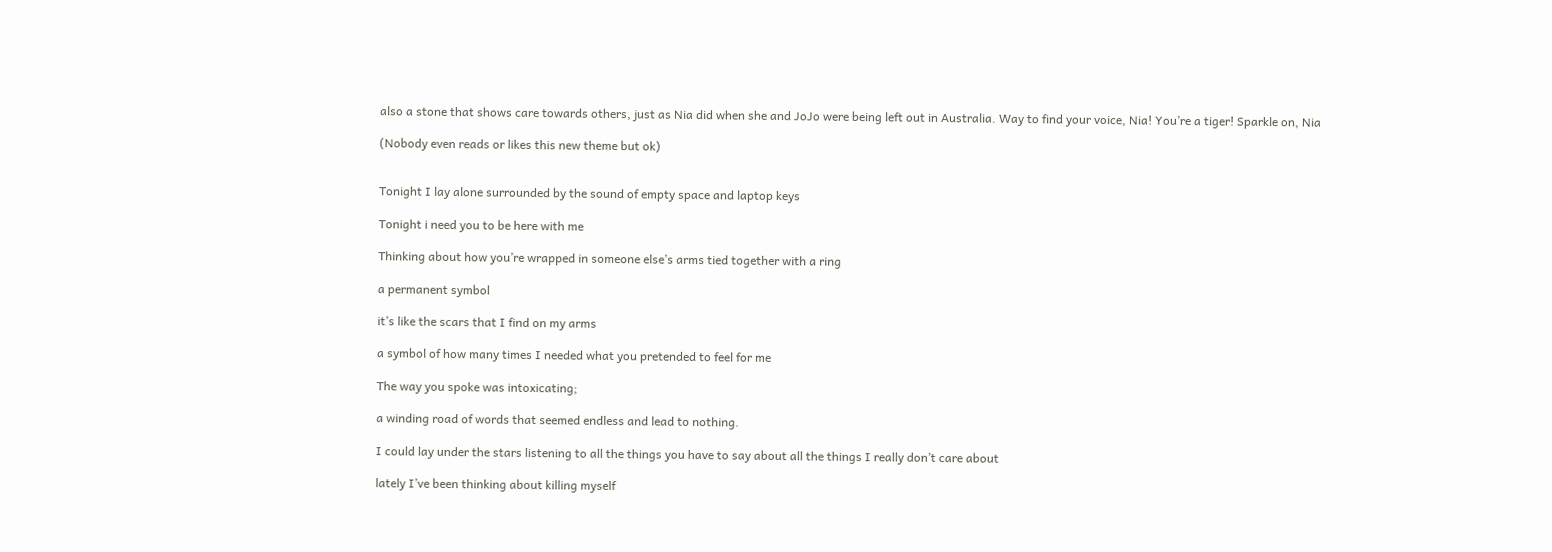also a stone that shows care towards others, just as Nia did when she and JoJo were being left out in Australia. Way to find your voice, Nia! You’re a tiger! Sparkle on, Nia

(Nobody even reads or likes this new theme but ok)


Tonight I lay alone surrounded by the sound of empty space and laptop keys

Tonight i need you to be here with me

Thinking about how you’re wrapped in someone else’s arms tied together with a ring

a permanent symbol

it’s like the scars that I find on my arms

a symbol of how many times I needed what you pretended to feel for me

The way you spoke was intoxicating;

a winding road of words that seemed endless and lead to nothing.

I could lay under the stars listening to all the things you have to say about all the things I really don’t care about

lately I’ve been thinking about killing myself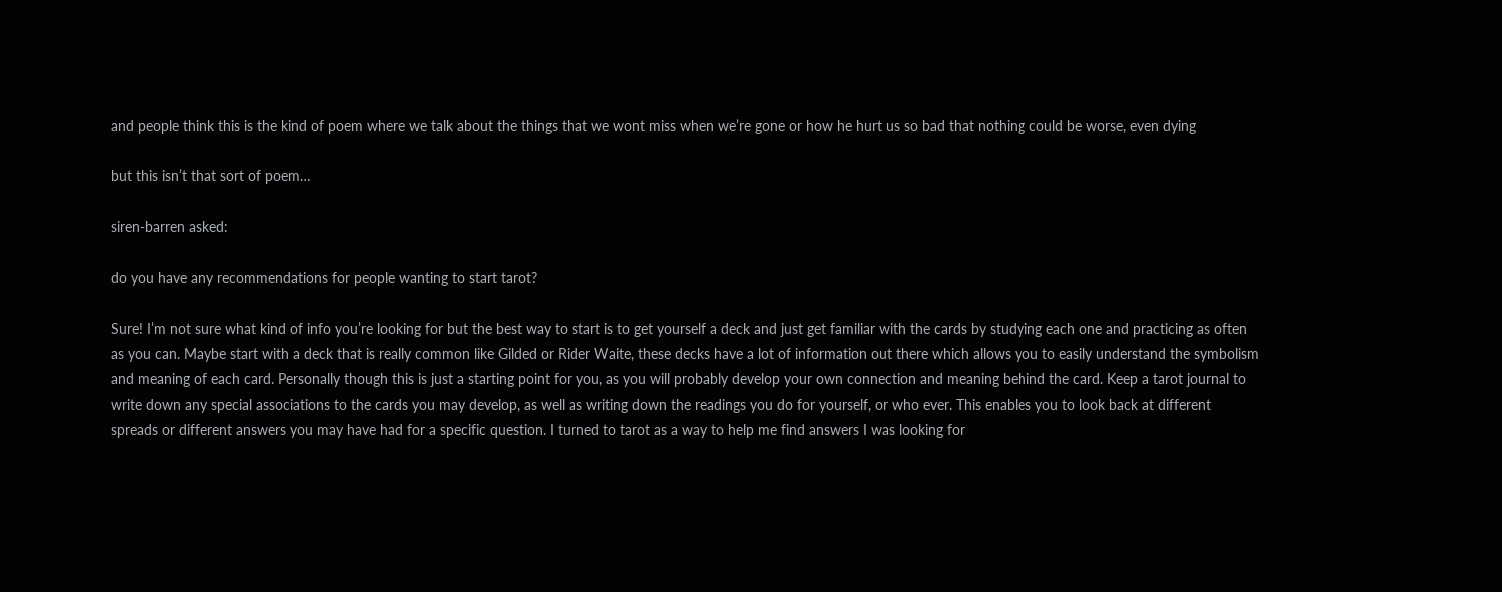and people think this is the kind of poem where we talk about the things that we wont miss when we’re gone or how he hurt us so bad that nothing could be worse, even dying

but this isn’t that sort of poem…

siren-barren asked:

do you have any recommendations for people wanting to start tarot?

Sure! I’m not sure what kind of info you’re looking for but the best way to start is to get yourself a deck and just get familiar with the cards by studying each one and practicing as often as you can. Maybe start with a deck that is really common like Gilded or Rider Waite, these decks have a lot of information out there which allows you to easily understand the symbolism and meaning of each card. Personally though this is just a starting point for you, as you will probably develop your own connection and meaning behind the card. Keep a tarot journal to write down any special associations to the cards you may develop, as well as writing down the readings you do for yourself, or who ever. This enables you to look back at different spreads or different answers you may have had for a specific question. I turned to tarot as a way to help me find answers I was looking for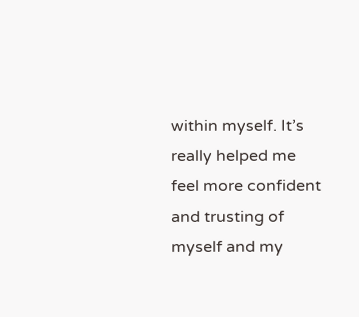within myself. It’s really helped me feel more confident and trusting of myself and my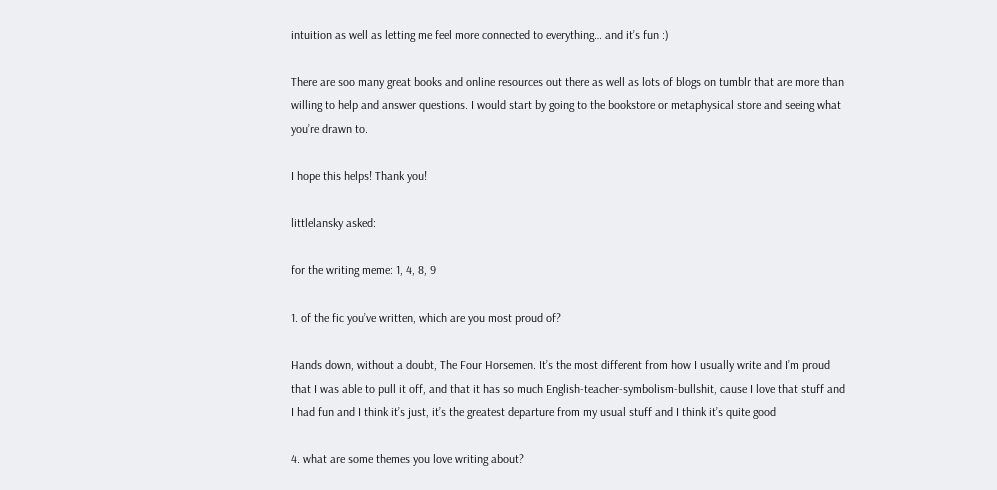intuition as well as letting me feel more connected to everything… and it’s fun :)

There are soo many great books and online resources out there as well as lots of blogs on tumblr that are more than willing to help and answer questions. I would start by going to the bookstore or metaphysical store and seeing what you’re drawn to.

I hope this helps! Thank you!

littlelansky asked:

for the writing meme: 1, 4, 8, 9

1. of the fic you’ve written, which are you most proud of?

Hands down, without a doubt, The Four Horsemen. It’s the most different from how I usually write and I’m proud that I was able to pull it off, and that it has so much English-teacher-symbolism-bullshit, cause I love that stuff and I had fun and I think it’s just, it’s the greatest departure from my usual stuff and I think it’s quite good

4. what are some themes you love writing about?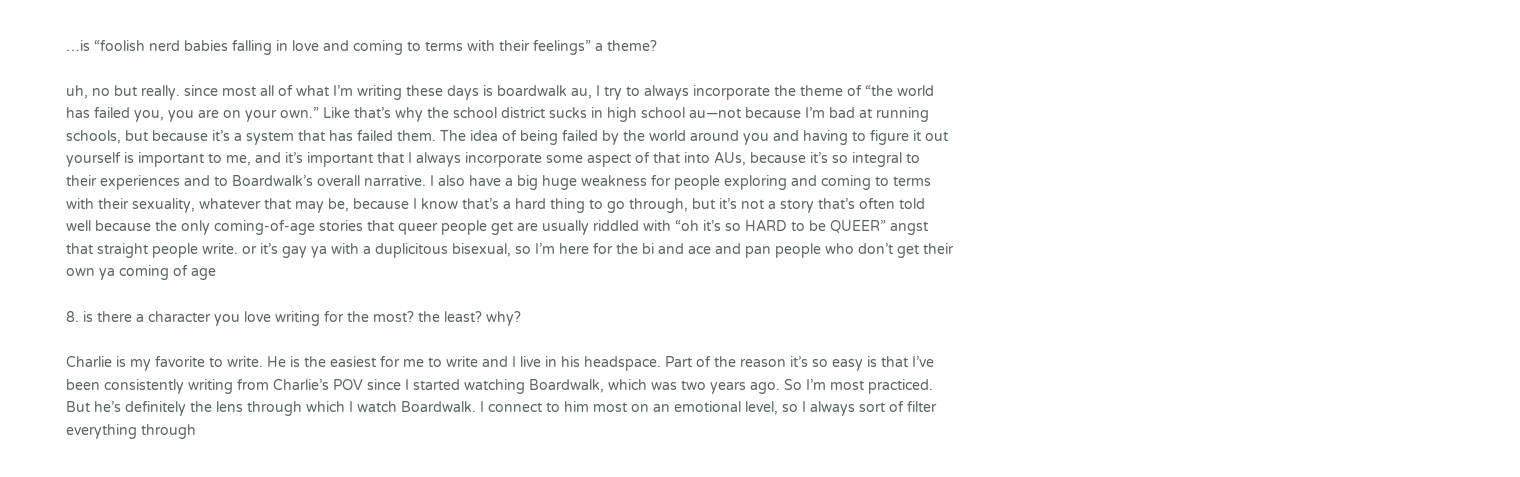…is “foolish nerd babies falling in love and coming to terms with their feelings” a theme?

uh, no but really. since most all of what I’m writing these days is boardwalk au, I try to always incorporate the theme of “the world has failed you, you are on your own.” Like that’s why the school district sucks in high school au—not because I’m bad at running schools, but because it’s a system that has failed them. The idea of being failed by the world around you and having to figure it out yourself is important to me, and it’s important that I always incorporate some aspect of that into AUs, because it’s so integral to their experiences and to Boardwalk’s overall narrative. I also have a big huge weakness for people exploring and coming to terms with their sexuality, whatever that may be, because I know that’s a hard thing to go through, but it’s not a story that’s often told well because the only coming-of-age stories that queer people get are usually riddled with “oh it’s so HARD to be QUEER” angst that straight people write. or it’s gay ya with a duplicitous bisexual, so I’m here for the bi and ace and pan people who don’t get their own ya coming of age

8. is there a character you love writing for the most? the least? why?

Charlie is my favorite to write. He is the easiest for me to write and I live in his headspace. Part of the reason it’s so easy is that I’ve been consistently writing from Charlie’s POV since I started watching Boardwalk, which was two years ago. So I’m most practiced. But he’s definitely the lens through which I watch Boardwalk. I connect to him most on an emotional level, so I always sort of filter everything through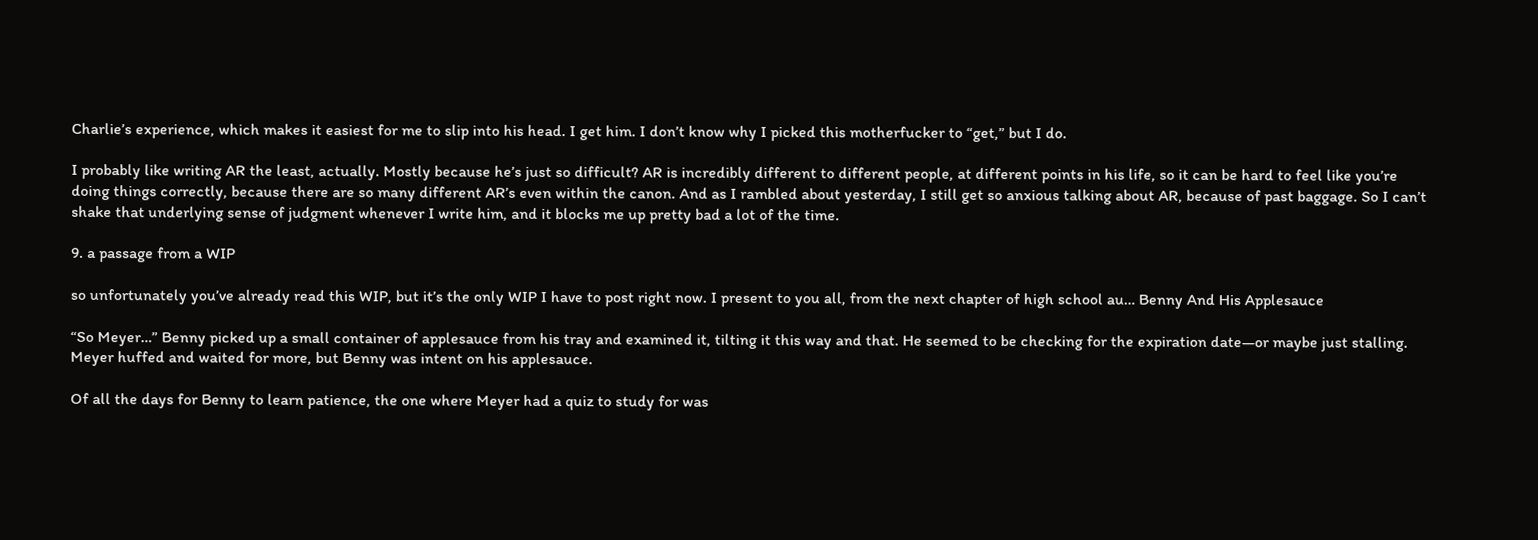Charlie’s experience, which makes it easiest for me to slip into his head. I get him. I don’t know why I picked this motherfucker to “get,” but I do.

I probably like writing AR the least, actually. Mostly because he’s just so difficult? AR is incredibly different to different people, at different points in his life, so it can be hard to feel like you’re doing things correctly, because there are so many different AR’s even within the canon. And as I rambled about yesterday, I still get so anxious talking about AR, because of past baggage. So I can’t shake that underlying sense of judgment whenever I write him, and it blocks me up pretty bad a lot of the time.

9. a passage from a WIP

so unfortunately you’ve already read this WIP, but it’s the only WIP I have to post right now. I present to you all, from the next chapter of high school au… Benny And His Applesauce

“So Meyer…” Benny picked up a small container of applesauce from his tray and examined it, tilting it this way and that. He seemed to be checking for the expiration date—or maybe just stalling. Meyer huffed and waited for more, but Benny was intent on his applesauce.

Of all the days for Benny to learn patience, the one where Meyer had a quiz to study for was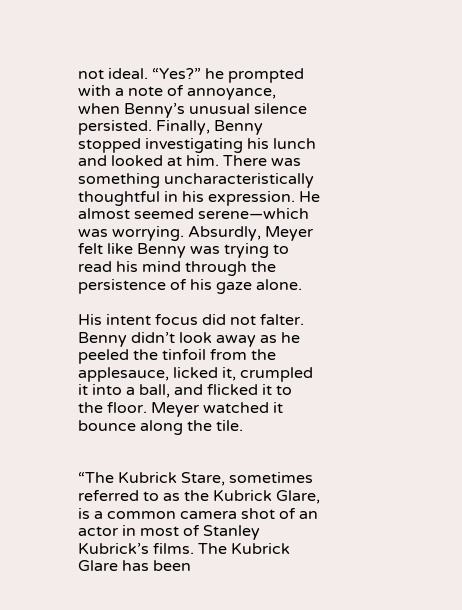not ideal. “Yes?” he prompted with a note of annoyance, when Benny’s unusual silence persisted. Finally, Benny stopped investigating his lunch and looked at him. There was something uncharacteristically thoughtful in his expression. He almost seemed serene—which was worrying. Absurdly, Meyer felt like Benny was trying to read his mind through the persistence of his gaze alone.

His intent focus did not falter. Benny didn’t look away as he peeled the tinfoil from the applesauce, licked it, crumpled it into a ball, and flicked it to the floor. Meyer watched it bounce along the tile.


“The Kubrick Stare, sometimes referred to as the Kubrick Glare, is a common camera shot of an actor in most of Stanley Kubrick’s films. The Kubrick Glare has been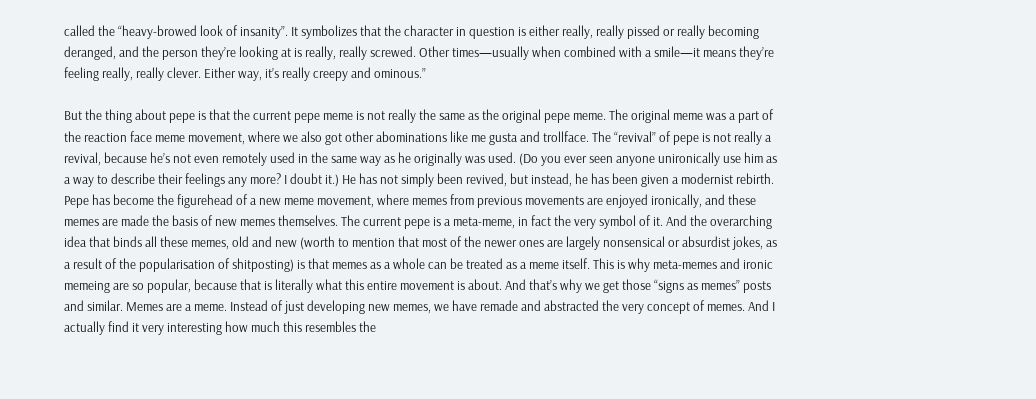called the “heavy-browed look of insanity”. It symbolizes that the character in question is either really, really pissed or really becoming deranged, and the person they’re looking at is really, really screwed. Other times—usually when combined with a smile—it means they’re feeling really, really clever. Either way, it’s really creepy and ominous.”

But the thing about pepe is that the current pepe meme is not really the same as the original pepe meme. The original meme was a part of the reaction face meme movement, where we also got other abominations like me gusta and trollface. The “revival” of pepe is not really a revival, because he’s not even remotely used in the same way as he originally was used. (Do you ever seen anyone unironically use him as a way to describe their feelings any more? I doubt it.) He has not simply been revived, but instead, he has been given a modernist rebirth. Pepe has become the figurehead of a new meme movement, where memes from previous movements are enjoyed ironically, and these memes are made the basis of new memes themselves. The current pepe is a meta-meme, in fact the very symbol of it. And the overarching idea that binds all these memes, old and new (worth to mention that most of the newer ones are largely nonsensical or absurdist jokes, as a result of the popularisation of shitposting) is that memes as a whole can be treated as a meme itself. This is why meta-memes and ironic memeing are so popular, because that is literally what this entire movement is about. And that’s why we get those “signs as memes” posts and similar. Memes are a meme. Instead of just developing new memes, we have remade and abstracted the very concept of memes. And I actually find it very interesting how much this resembles the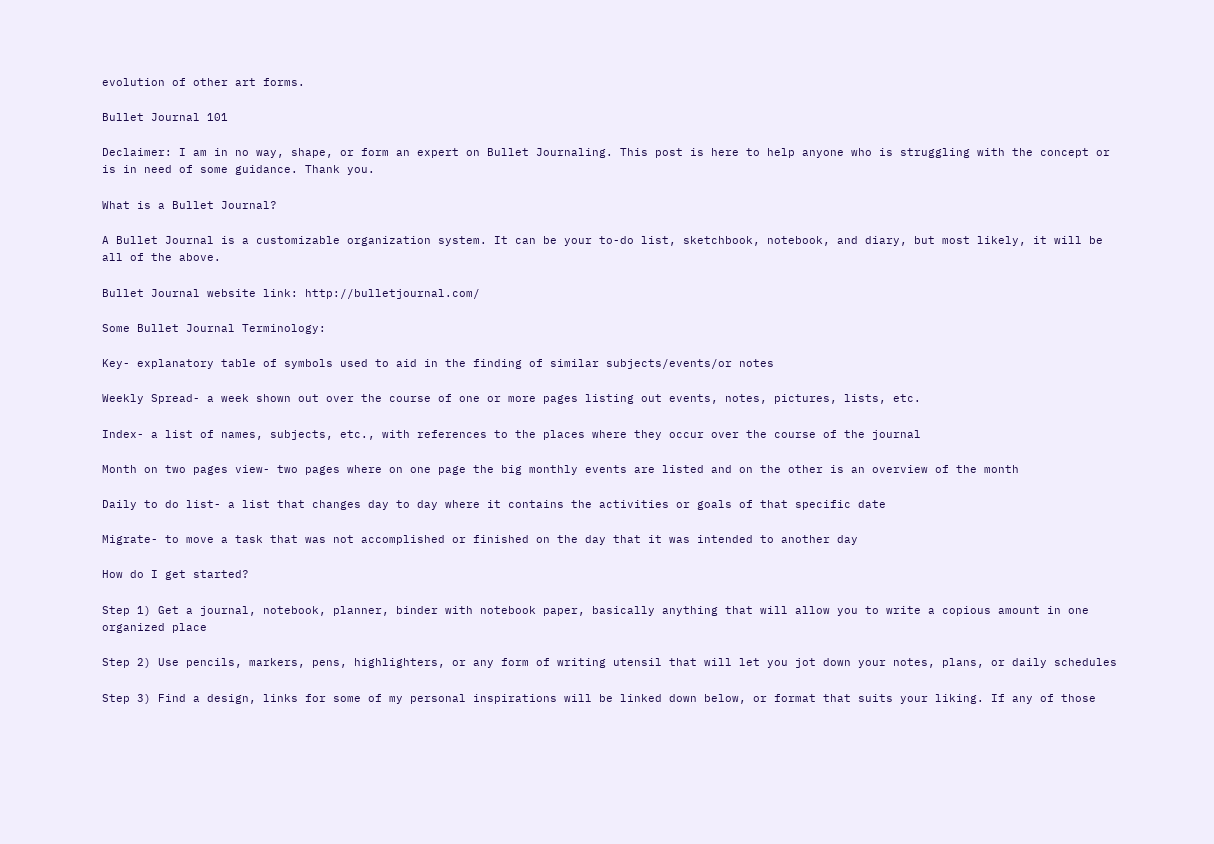evolution of other art forms.

Bullet Journal 101

Declaimer: I am in no way, shape, or form an expert on Bullet Journaling. This post is here to help anyone who is struggling with the concept or is in need of some guidance. Thank you.

What is a Bullet Journal?

A Bullet Journal is a customizable organization system. It can be your to-do list, sketchbook, notebook, and diary, but most likely, it will be all of the above.

Bullet Journal website link: http://bulletjournal.com/

Some Bullet Journal Terminology:

Key- explanatory table of symbols used to aid in the finding of similar subjects/events/or notes

Weekly Spread- a week shown out over the course of one or more pages listing out events, notes, pictures, lists, etc.

Index- a list of names, subjects, etc., with references to the places where they occur over the course of the journal

Month on two pages view- two pages where on one page the big monthly events are listed and on the other is an overview of the month

Daily to do list- a list that changes day to day where it contains the activities or goals of that specific date

Migrate- to move a task that was not accomplished or finished on the day that it was intended to another day

How do I get started?

Step 1) Get a journal, notebook, planner, binder with notebook paper, basically anything that will allow you to write a copious amount in one organized place

Step 2) Use pencils, markers, pens, highlighters, or any form of writing utensil that will let you jot down your notes, plans, or daily schedules

Step 3) Find a design, links for some of my personal inspirations will be linked down below, or format that suits your liking. If any of those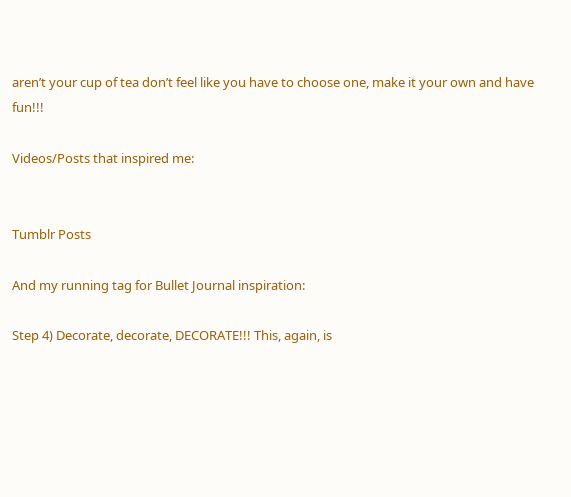aren’t your cup of tea don’t feel like you have to choose one, make it your own and have fun!!!

Videos/Posts that inspired me:


Tumblr Posts

And my running tag for Bullet Journal inspiration:

Step 4) Decorate, decorate, DECORATE!!! This, again, is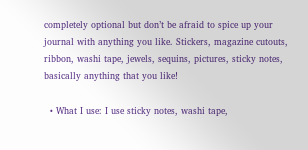completely optional but don’t be afraid to spice up your journal with anything you like. Stickers, magazine cutouts, ribbon, washi tape, jewels, sequins, pictures, sticky notes, basically anything that you like!

  • What I use: I use sticky notes, washi tape,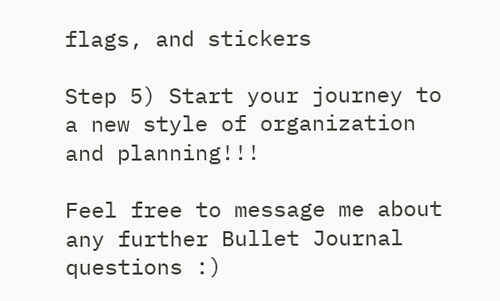flags, and stickers

Step 5) Start your journey to a new style of organization and planning!!!

Feel free to message me about any further Bullet Journal questions :)